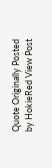Quote Originally Posted by HokieRed View Post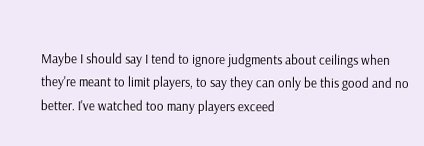Maybe I should say I tend to ignore judgments about ceilings when they're meant to limit players, to say they can only be this good and no better. I've watched too many players exceed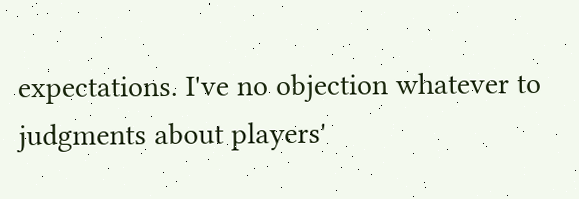expectations. I've no objection whatever to judgments about players'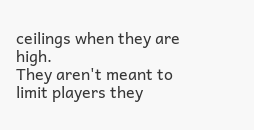ceilings when they are high.
They aren't meant to limit players they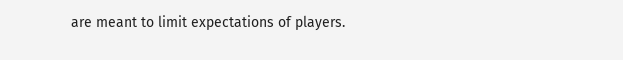are meant to limit expectations of players.